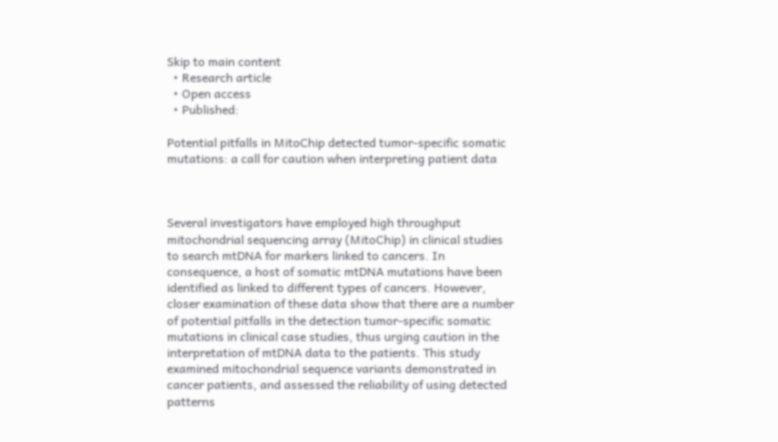Skip to main content
  • Research article
  • Open access
  • Published:

Potential pitfalls in MitoChip detected tumor-specific somatic mutations: a call for caution when interpreting patient data



Several investigators have employed high throughput mitochondrial sequencing array (MitoChip) in clinical studies to search mtDNA for markers linked to cancers. In consequence, a host of somatic mtDNA mutations have been identified as linked to different types of cancers. However, closer examination of these data show that there are a number of potential pitfalls in the detection tumor-specific somatic mutations in clinical case studies, thus urging caution in the interpretation of mtDNA data to the patients. This study examined mitochondrial sequence variants demonstrated in cancer patients, and assessed the reliability of using detected patterns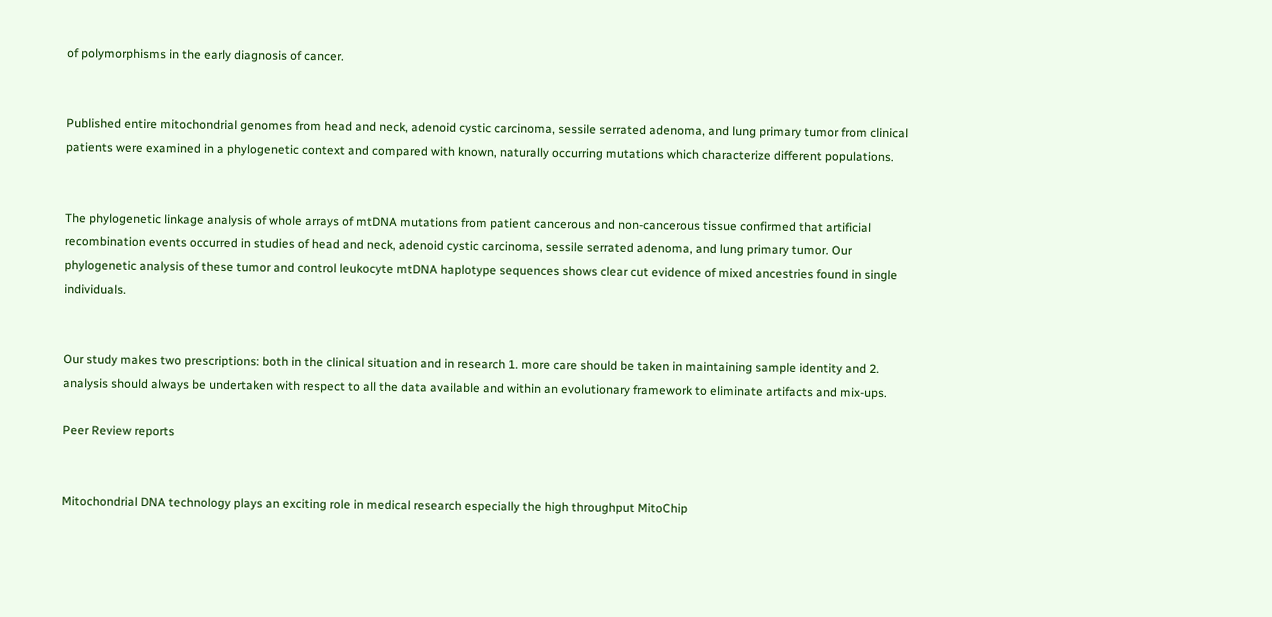of polymorphisms in the early diagnosis of cancer.


Published entire mitochondrial genomes from head and neck, adenoid cystic carcinoma, sessile serrated adenoma, and lung primary tumor from clinical patients were examined in a phylogenetic context and compared with known, naturally occurring mutations which characterize different populations.


The phylogenetic linkage analysis of whole arrays of mtDNA mutations from patient cancerous and non-cancerous tissue confirmed that artificial recombination events occurred in studies of head and neck, adenoid cystic carcinoma, sessile serrated adenoma, and lung primary tumor. Our phylogenetic analysis of these tumor and control leukocyte mtDNA haplotype sequences shows clear cut evidence of mixed ancestries found in single individuals.


Our study makes two prescriptions: both in the clinical situation and in research 1. more care should be taken in maintaining sample identity and 2. analysis should always be undertaken with respect to all the data available and within an evolutionary framework to eliminate artifacts and mix-ups.

Peer Review reports


Mitochondrial DNA technology plays an exciting role in medical research especially the high throughput MitoChip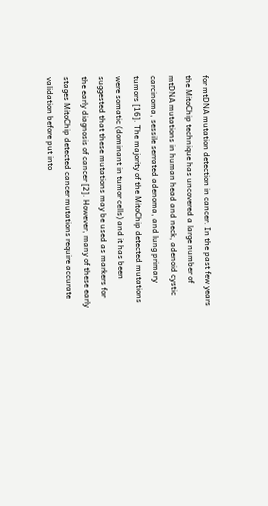for mtDNA mutation detection in cancer. In the past few years the MitoChip technique has uncovered a large number of mtDNA mutations in human head and neck, adenoid cystic carcinoma, sessile serrated adenoma, and lung primary tumors [16]. The majority of the MitoChip detected mutations were somatic (dominant in tumor cells) and it has been suggested that these mutations may be used as markers for the early diagnosis of cancer [2]. However, many of these early stages MitoChip detected cancer mutations require accurate validation before put into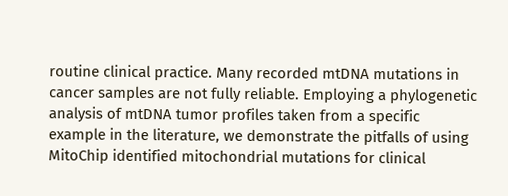routine clinical practice. Many recorded mtDNA mutations in cancer samples are not fully reliable. Employing a phylogenetic analysis of mtDNA tumor profiles taken from a specific example in the literature, we demonstrate the pitfalls of using MitoChip identified mitochondrial mutations for clinical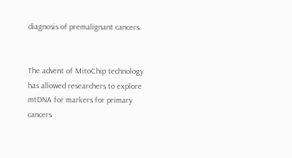diagnosis of premalignant cancers.


The advent of MitoChip technology has allowed researchers to explore mtDNA for markers for primary cancers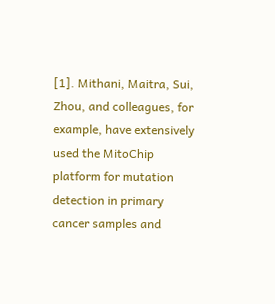[1]. Mithani, Maitra, Sui, Zhou, and colleagues, for example, have extensively used the MitoChip platform for mutation detection in primary cancer samples and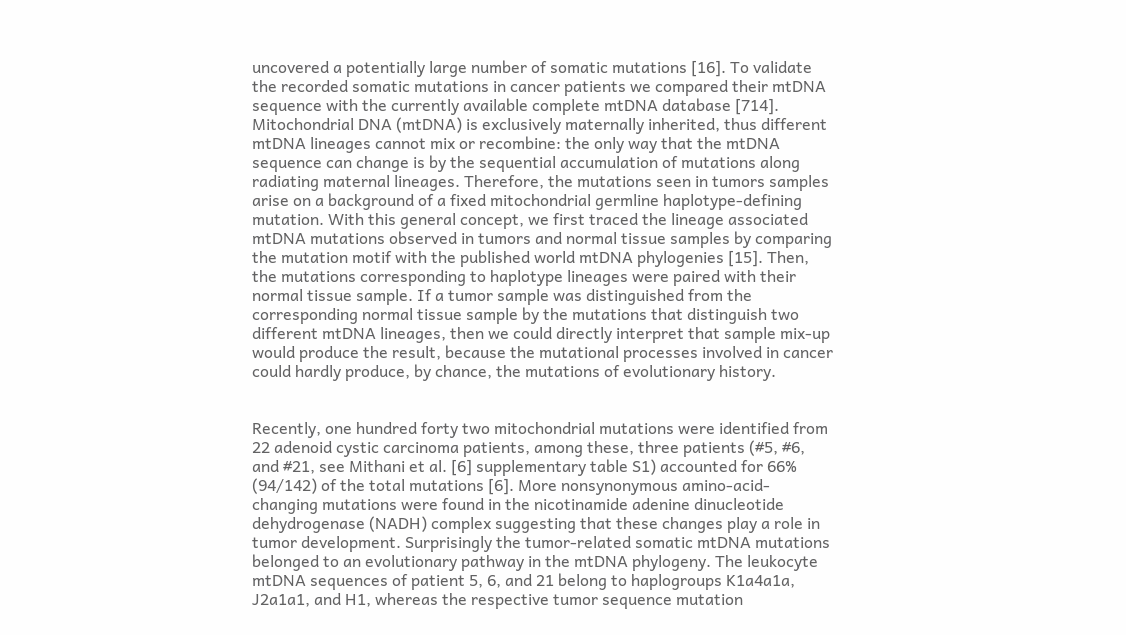uncovered a potentially large number of somatic mutations [16]. To validate the recorded somatic mutations in cancer patients we compared their mtDNA sequence with the currently available complete mtDNA database [714]. Mitochondrial DNA (mtDNA) is exclusively maternally inherited, thus different mtDNA lineages cannot mix or recombine: the only way that the mtDNA sequence can change is by the sequential accumulation of mutations along radiating maternal lineages. Therefore, the mutations seen in tumors samples arise on a background of a fixed mitochondrial germline haplotype-defining mutation. With this general concept, we first traced the lineage associated mtDNA mutations observed in tumors and normal tissue samples by comparing the mutation motif with the published world mtDNA phylogenies [15]. Then, the mutations corresponding to haplotype lineages were paired with their normal tissue sample. If a tumor sample was distinguished from the corresponding normal tissue sample by the mutations that distinguish two different mtDNA lineages, then we could directly interpret that sample mix-up would produce the result, because the mutational processes involved in cancer could hardly produce, by chance, the mutations of evolutionary history.


Recently, one hundred forty two mitochondrial mutations were identified from 22 adenoid cystic carcinoma patients, among these, three patients (#5, #6, and #21, see Mithani et al. [6] supplementary table S1) accounted for 66% (94/142) of the total mutations [6]. More nonsynonymous amino-acid-changing mutations were found in the nicotinamide adenine dinucleotide dehydrogenase (NADH) complex suggesting that these changes play a role in tumor development. Surprisingly the tumor-related somatic mtDNA mutations belonged to an evolutionary pathway in the mtDNA phylogeny. The leukocyte mtDNA sequences of patient 5, 6, and 21 belong to haplogroups K1a4a1a, J2a1a1, and H1, whereas the respective tumor sequence mutation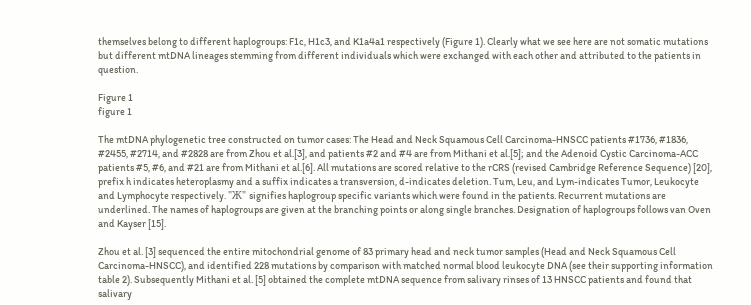themselves belong to different haplogroups: F1c, H1c3, and K1a4a1 respectively (Figure 1). Clearly what we see here are not somatic mutations but different mtDNA lineages stemming from different individuals which were exchanged with each other and attributed to the patients in question.

Figure 1
figure 1

The mtDNA phylogenetic tree constructed on tumor cases: The Head and Neck Squamous Cell Carcinoma-HNSCC patients #1736, #1836, #2455, #2714, and #2828 are from Zhou et al.[3], and patients #2 and #4 are from Mithani et al.[5]; and the Adenoid Cystic Carcinoma-ACC patients #5, #6, and #21 are from Mithani et al.[6]. All mutations are scored relative to the rCRS (revised Cambridge Reference Sequence) [20], prefix h indicates heteroplasmy and a suffix indicates a transversion, d-indicates deletion. Tum, Leu, and Lym-indicates Tumor, Leukocyte and Lymphocyte respectively. "Ж" signifies haplogroup specific variants which were found in the patients. Recurrent mutations are underlined. The names of haplogroups are given at the branching points or along single branches. Designation of haplogroups follows van Oven and Kayser [15].

Zhou et al. [3] sequenced the entire mitochondrial genome of 83 primary head and neck tumor samples (Head and Neck Squamous Cell Carcinoma-HNSCC), and identified 228 mutations by comparison with matched normal blood leukocyte DNA (see their supporting information table 2). Subsequently Mithani et al. [5] obtained the complete mtDNA sequence from salivary rinses of 13 HNSCC patients and found that salivary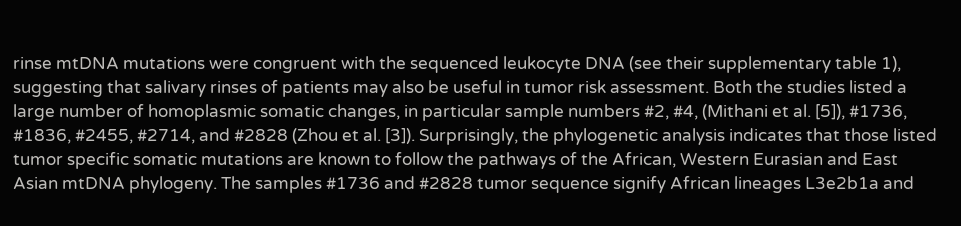rinse mtDNA mutations were congruent with the sequenced leukocyte DNA (see their supplementary table 1), suggesting that salivary rinses of patients may also be useful in tumor risk assessment. Both the studies listed a large number of homoplasmic somatic changes, in particular sample numbers #2, #4, (Mithani et al. [5]), #1736, #1836, #2455, #2714, and #2828 (Zhou et al. [3]). Surprisingly, the phylogenetic analysis indicates that those listed tumor specific somatic mutations are known to follow the pathways of the African, Western Eurasian and East Asian mtDNA phylogeny. The samples #1736 and #2828 tumor sequence signify African lineages L3e2b1a and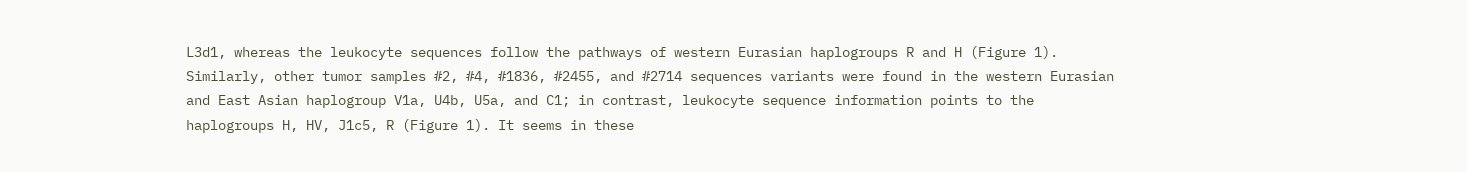L3d1, whereas the leukocyte sequences follow the pathways of western Eurasian haplogroups R and H (Figure 1). Similarly, other tumor samples #2, #4, #1836, #2455, and #2714 sequences variants were found in the western Eurasian and East Asian haplogroup V1a, U4b, U5a, and C1; in contrast, leukocyte sequence information points to the haplogroups H, HV, J1c5, R (Figure 1). It seems in these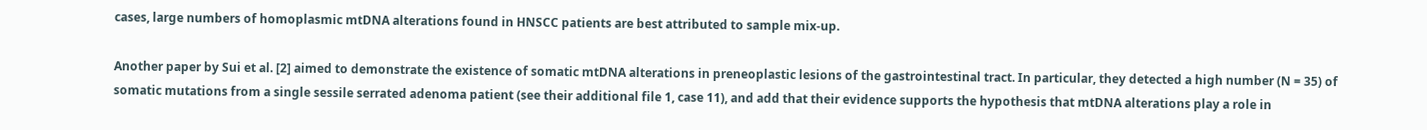cases, large numbers of homoplasmic mtDNA alterations found in HNSCC patients are best attributed to sample mix-up.

Another paper by Sui et al. [2] aimed to demonstrate the existence of somatic mtDNA alterations in preneoplastic lesions of the gastrointestinal tract. In particular, they detected a high number (N = 35) of somatic mutations from a single sessile serrated adenoma patient (see their additional file 1, case 11), and add that their evidence supports the hypothesis that mtDNA alterations play a role in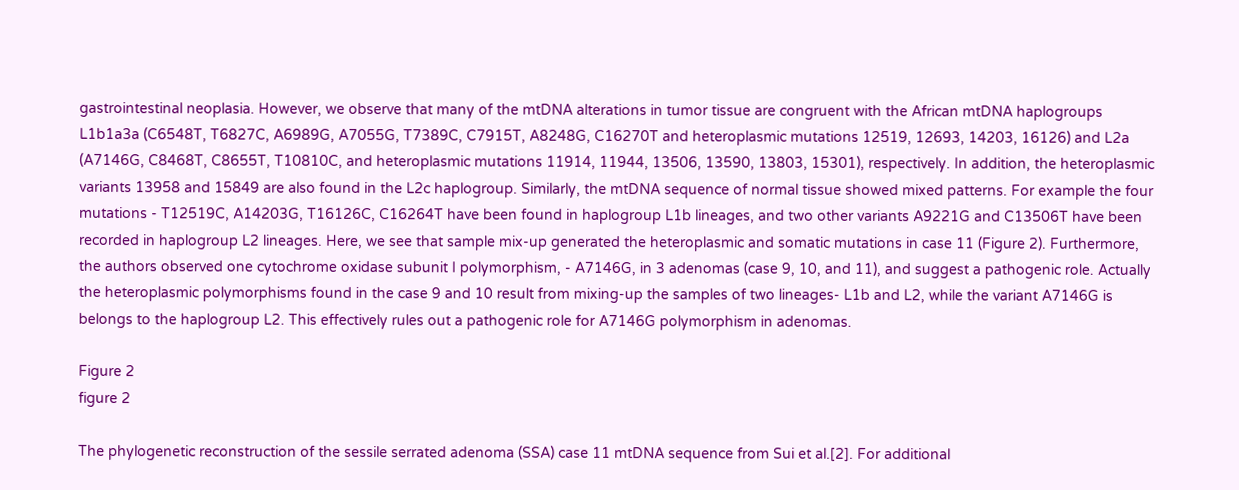gastrointestinal neoplasia. However, we observe that many of the mtDNA alterations in tumor tissue are congruent with the African mtDNA haplogroups L1b1a3a (C6548T, T6827C, A6989G, A7055G, T7389C, C7915T, A8248G, C16270T and heteroplasmic mutations 12519, 12693, 14203, 16126) and L2a (A7146G, C8468T, C8655T, T10810C, and heteroplasmic mutations 11914, 11944, 13506, 13590, 13803, 15301), respectively. In addition, the heteroplasmic variants 13958 and 15849 are also found in the L2c haplogroup. Similarly, the mtDNA sequence of normal tissue showed mixed patterns. For example the four mutations - T12519C, A14203G, T16126C, C16264T have been found in haplogroup L1b lineages, and two other variants A9221G and C13506T have been recorded in haplogroup L2 lineages. Here, we see that sample mix-up generated the heteroplasmic and somatic mutations in case 11 (Figure 2). Furthermore, the authors observed one cytochrome oxidase subunit I polymorphism, - A7146G, in 3 adenomas (case 9, 10, and 11), and suggest a pathogenic role. Actually the heteroplasmic polymorphisms found in the case 9 and 10 result from mixing-up the samples of two lineages- L1b and L2, while the variant A7146G is belongs to the haplogroup L2. This effectively rules out a pathogenic role for A7146G polymorphism in adenomas.

Figure 2
figure 2

The phylogenetic reconstruction of the sessile serrated adenoma (SSA) case 11 mtDNA sequence from Sui et al.[2]. For additional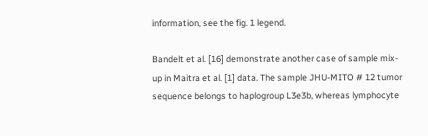information, see the fig. 1 legend.

Bandelt et al. [16] demonstrate another case of sample mix-up in Maitra et al. [1] data. The sample JHU-MITO # 12 tumor sequence belongs to haplogroup L3e3b, whereas lymphocyte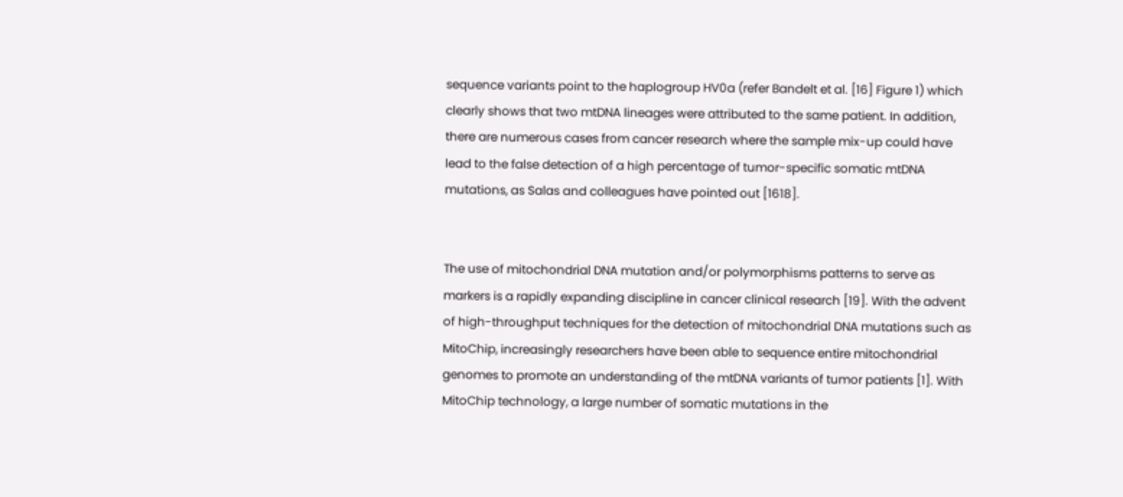sequence variants point to the haplogroup HV0a (refer Bandelt et al. [16] Figure 1) which clearly shows that two mtDNA lineages were attributed to the same patient. In addition, there are numerous cases from cancer research where the sample mix-up could have lead to the false detection of a high percentage of tumor-specific somatic mtDNA mutations, as Salas and colleagues have pointed out [1618].


The use of mitochondrial DNA mutation and/or polymorphisms patterns to serve as markers is a rapidly expanding discipline in cancer clinical research [19]. With the advent of high-throughput techniques for the detection of mitochondrial DNA mutations such as MitoChip, increasingly researchers have been able to sequence entire mitochondrial genomes to promote an understanding of the mtDNA variants of tumor patients [1]. With MitoChip technology, a large number of somatic mutations in the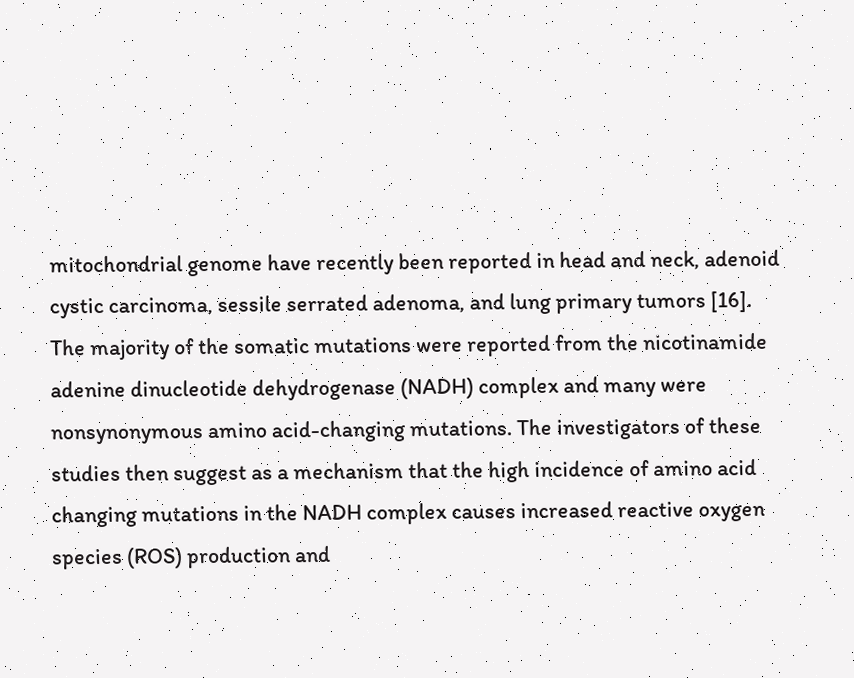mitochondrial genome have recently been reported in head and neck, adenoid cystic carcinoma, sessile serrated adenoma, and lung primary tumors [16]. The majority of the somatic mutations were reported from the nicotinamide adenine dinucleotide dehydrogenase (NADH) complex and many were nonsynonymous amino acid-changing mutations. The investigators of these studies then suggest as a mechanism that the high incidence of amino acid changing mutations in the NADH complex causes increased reactive oxygen species (ROS) production and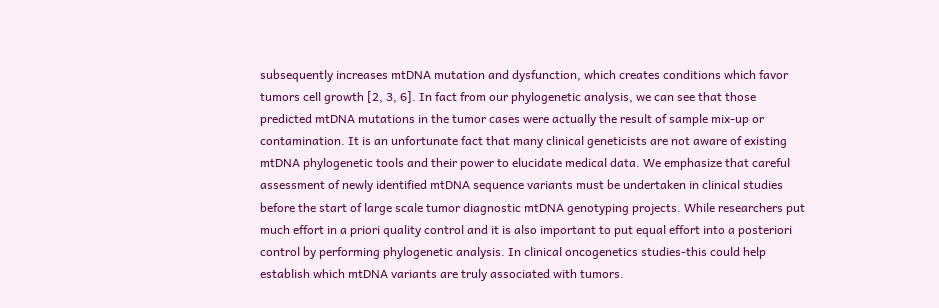subsequently increases mtDNA mutation and dysfunction, which creates conditions which favor tumors cell growth [2, 3, 6]. In fact from our phylogenetic analysis, we can see that those predicted mtDNA mutations in the tumor cases were actually the result of sample mix-up or contamination. It is an unfortunate fact that many clinical geneticists are not aware of existing mtDNA phylogenetic tools and their power to elucidate medical data. We emphasize that careful assessment of newly identified mtDNA sequence variants must be undertaken in clinical studies before the start of large scale tumor diagnostic mtDNA genotyping projects. While researchers put much effort in a priori quality control and it is also important to put equal effort into a posteriori control by performing phylogenetic analysis. In clinical oncogenetics studies-this could help establish which mtDNA variants are truly associated with tumors.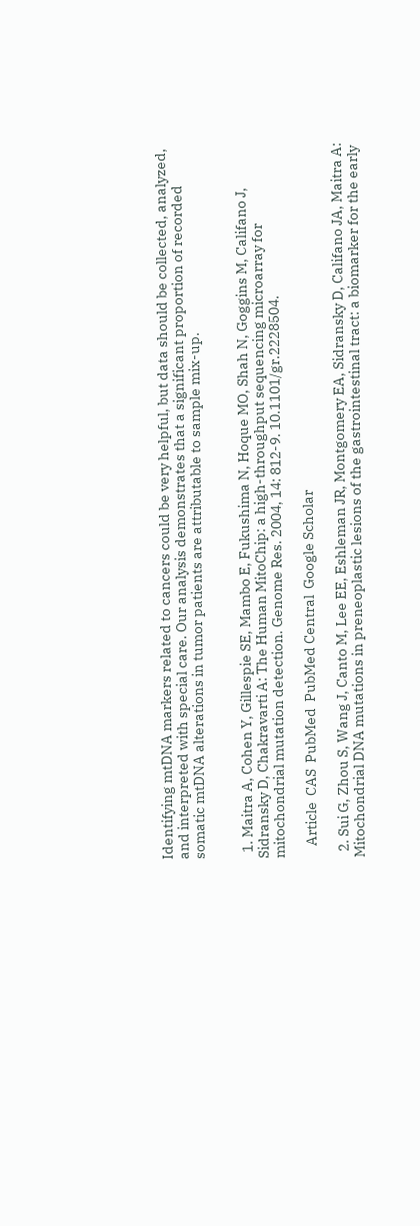Identifying mtDNA markers related to cancers could be very helpful, but data should be collected, analyzed, and interpreted with special care. Our analysis demonstrates that a significant proportion of recorded somatic mtDNA alterations in tumor patients are attributable to sample mix-up.


  1. Maitra A, Cohen Y, Gillespie SE, Mambo E, Fukushima N, Hoque MO, Shah N, Goggins M, Califano J, Sidransky D, Chakravarti A: The Human MitoChip: a high-throughput sequencing microarray for mitochondrial mutation detection. Genome Res. 2004, 14: 812-9. 10.1101/gr.2228504.

    Article  CAS  PubMed  PubMed Central  Google Scholar

  2. Sui G, Zhou S, Wang J, Canto M, Lee EE, Eshleman JR, Montgomery EA, Sidransky D, Califano JA, Maitra A: Mitochondrial DNA mutations in preneoplastic lesions of the gastrointestinal tract: a biomarker for the early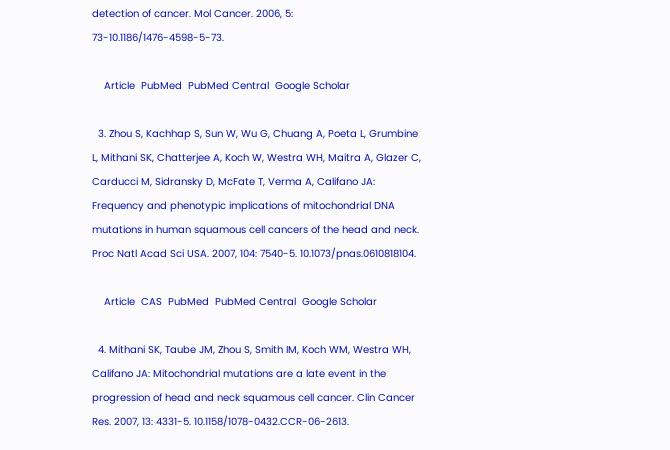detection of cancer. Mol Cancer. 2006, 5: 73-10.1186/1476-4598-5-73.

    Article  PubMed  PubMed Central  Google Scholar

  3. Zhou S, Kachhap S, Sun W, Wu G, Chuang A, Poeta L, Grumbine L, Mithani SK, Chatterjee A, Koch W, Westra WH, Maitra A, Glazer C, Carducci M, Sidransky D, McFate T, Verma A, Califano JA: Frequency and phenotypic implications of mitochondrial DNA mutations in human squamous cell cancers of the head and neck. Proc Natl Acad Sci USA. 2007, 104: 7540-5. 10.1073/pnas.0610818104.

    Article  CAS  PubMed  PubMed Central  Google Scholar

  4. Mithani SK, Taube JM, Zhou S, Smith IM, Koch WM, Westra WH, Califano JA: Mitochondrial mutations are a late event in the progression of head and neck squamous cell cancer. Clin Cancer Res. 2007, 13: 4331-5. 10.1158/1078-0432.CCR-06-2613.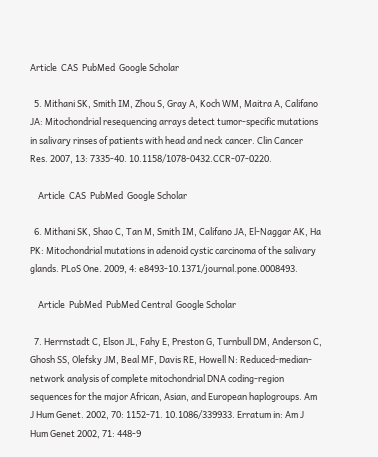Article  CAS  PubMed  Google Scholar

  5. Mithani SK, Smith IM, Zhou S, Gray A, Koch WM, Maitra A, Califano JA: Mitochondrial resequencing arrays detect tumor-specific mutations in salivary rinses of patients with head and neck cancer. Clin Cancer Res. 2007, 13: 7335-40. 10.1158/1078-0432.CCR-07-0220.

    Article  CAS  PubMed  Google Scholar

  6. Mithani SK, Shao C, Tan M, Smith IM, Califano JA, El-Naggar AK, Ha PK: Mitochondrial mutations in adenoid cystic carcinoma of the salivary glands. PLoS One. 2009, 4: e8493-10.1371/journal.pone.0008493.

    Article  PubMed  PubMed Central  Google Scholar

  7. Herrnstadt C, Elson JL, Fahy E, Preston G, Turnbull DM, Anderson C, Ghosh SS, Olefsky JM, Beal MF, Davis RE, Howell N: Reduced-median-network analysis of complete mitochondrial DNA coding-region sequences for the major African, Asian, and European haplogroups. Am J Hum Genet. 2002, 70: 1152-71. 10.1086/339933. Erratum in: Am J Hum Genet 2002, 71: 448-9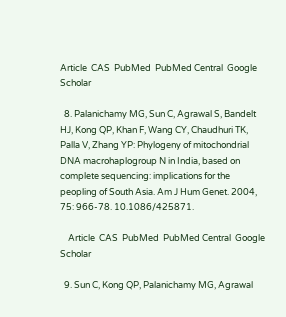Article  CAS  PubMed  PubMed Central  Google Scholar

  8. Palanichamy MG, Sun C, Agrawal S, Bandelt HJ, Kong QP, Khan F, Wang CY, Chaudhuri TK, Palla V, Zhang YP: Phylogeny of mitochondrial DNA macrohaplogroup N in India, based on complete sequencing: implications for the peopling of South Asia. Am J Hum Genet. 2004, 75: 966-78. 10.1086/425871.

    Article  CAS  PubMed  PubMed Central  Google Scholar

  9. Sun C, Kong QP, Palanichamy MG, Agrawal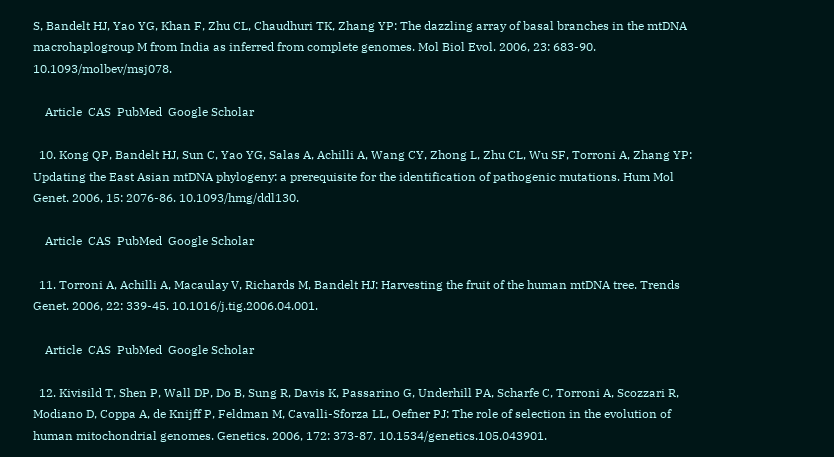S, Bandelt HJ, Yao YG, Khan F, Zhu CL, Chaudhuri TK, Zhang YP: The dazzling array of basal branches in the mtDNA macrohaplogroup M from India as inferred from complete genomes. Mol Biol Evol. 2006, 23: 683-90. 10.1093/molbev/msj078.

    Article  CAS  PubMed  Google Scholar

  10. Kong QP, Bandelt HJ, Sun C, Yao YG, Salas A, Achilli A, Wang CY, Zhong L, Zhu CL, Wu SF, Torroni A, Zhang YP: Updating the East Asian mtDNA phylogeny: a prerequisite for the identification of pathogenic mutations. Hum Mol Genet. 2006, 15: 2076-86. 10.1093/hmg/ddl130.

    Article  CAS  PubMed  Google Scholar

  11. Torroni A, Achilli A, Macaulay V, Richards M, Bandelt HJ: Harvesting the fruit of the human mtDNA tree. Trends Genet. 2006, 22: 339-45. 10.1016/j.tig.2006.04.001.

    Article  CAS  PubMed  Google Scholar

  12. Kivisild T, Shen P, Wall DP, Do B, Sung R, Davis K, Passarino G, Underhill PA, Scharfe C, Torroni A, Scozzari R, Modiano D, Coppa A, de Knijff P, Feldman M, Cavalli-Sforza LL, Oefner PJ: The role of selection in the evolution of human mitochondrial genomes. Genetics. 2006, 172: 373-87. 10.1534/genetics.105.043901.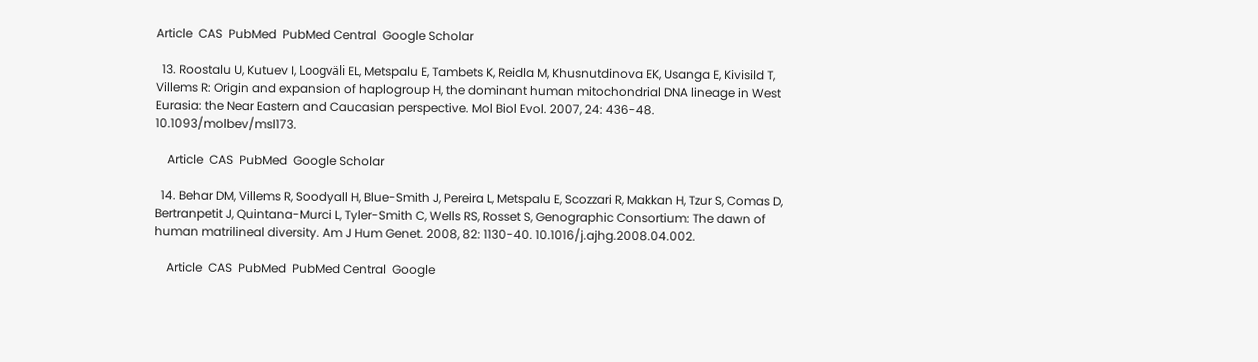Article  CAS  PubMed  PubMed Central  Google Scholar

  13. Roostalu U, Kutuev I, Loogväli EL, Metspalu E, Tambets K, Reidla M, Khusnutdinova EK, Usanga E, Kivisild T, Villems R: Origin and expansion of haplogroup H, the dominant human mitochondrial DNA lineage in West Eurasia: the Near Eastern and Caucasian perspective. Mol Biol Evol. 2007, 24: 436-48. 10.1093/molbev/msl173.

    Article  CAS  PubMed  Google Scholar

  14. Behar DM, Villems R, Soodyall H, Blue-Smith J, Pereira L, Metspalu E, Scozzari R, Makkan H, Tzur S, Comas D, Bertranpetit J, Quintana-Murci L, Tyler-Smith C, Wells RS, Rosset S, Genographic Consortium: The dawn of human matrilineal diversity. Am J Hum Genet. 2008, 82: 1130-40. 10.1016/j.ajhg.2008.04.002.

    Article  CAS  PubMed  PubMed Central  Google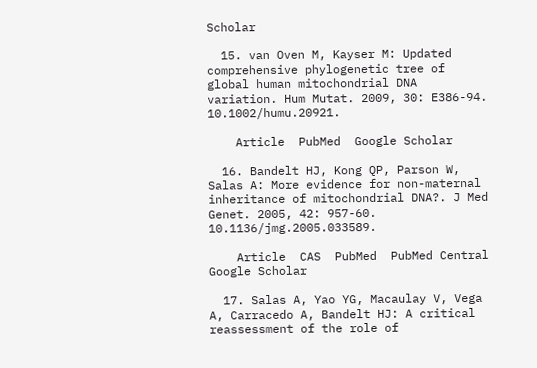Scholar

  15. van Oven M, Kayser M: Updated comprehensive phylogenetic tree of global human mitochondrial DNA variation. Hum Mutat. 2009, 30: E386-94. 10.1002/humu.20921.

    Article  PubMed  Google Scholar

  16. Bandelt HJ, Kong QP, Parson W, Salas A: More evidence for non-maternal inheritance of mitochondrial DNA?. J Med Genet. 2005, 42: 957-60. 10.1136/jmg.2005.033589.

    Article  CAS  PubMed  PubMed Central  Google Scholar

  17. Salas A, Yao YG, Macaulay V, Vega A, Carracedo A, Bandelt HJ: A critical reassessment of the role of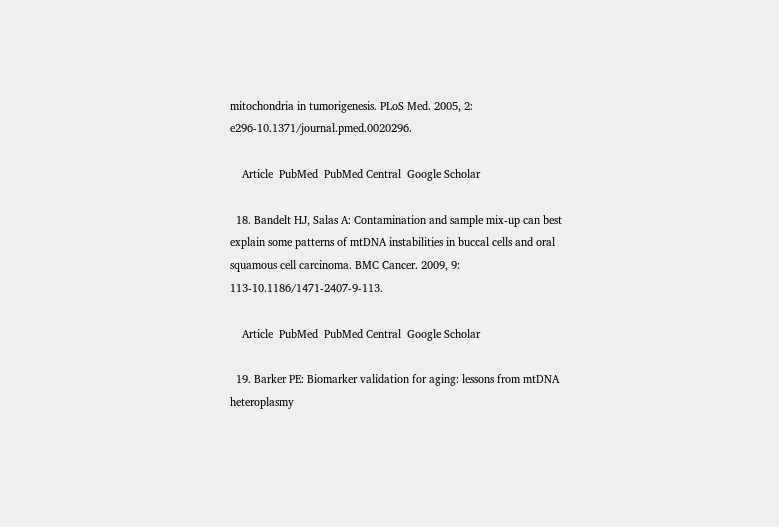mitochondria in tumorigenesis. PLoS Med. 2005, 2: e296-10.1371/journal.pmed.0020296.

    Article  PubMed  PubMed Central  Google Scholar

  18. Bandelt HJ, Salas A: Contamination and sample mix-up can best explain some patterns of mtDNA instabilities in buccal cells and oral squamous cell carcinoma. BMC Cancer. 2009, 9: 113-10.1186/1471-2407-9-113.

    Article  PubMed  PubMed Central  Google Scholar

  19. Barker PE: Biomarker validation for aging: lessons from mtDNA heteroplasmy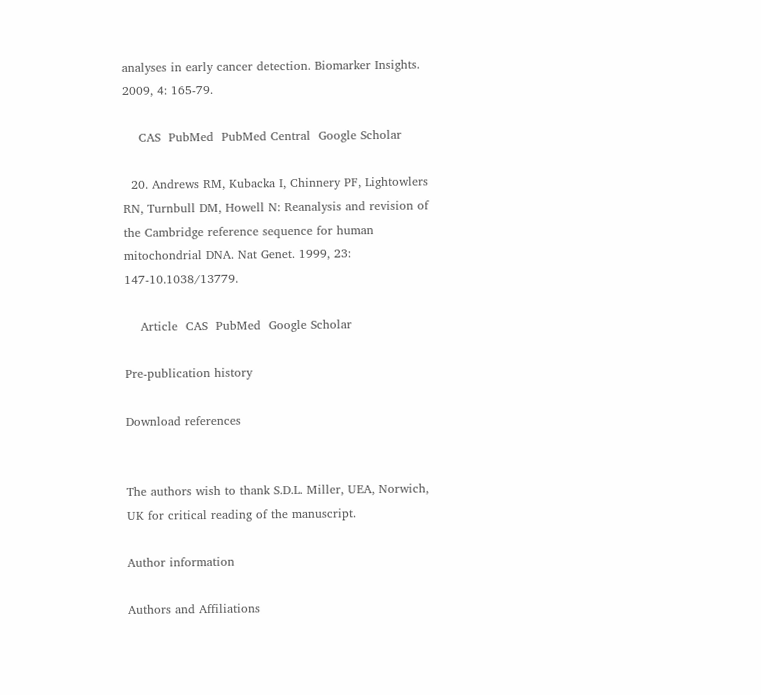analyses in early cancer detection. Biomarker Insights. 2009, 4: 165-79.

    CAS  PubMed  PubMed Central  Google Scholar

  20. Andrews RM, Kubacka I, Chinnery PF, Lightowlers RN, Turnbull DM, Howell N: Reanalysis and revision of the Cambridge reference sequence for human mitochondrial DNA. Nat Genet. 1999, 23: 147-10.1038/13779.

    Article  CAS  PubMed  Google Scholar

Pre-publication history

Download references


The authors wish to thank S.D.L. Miller, UEA, Norwich, UK for critical reading of the manuscript.

Author information

Authors and Affiliations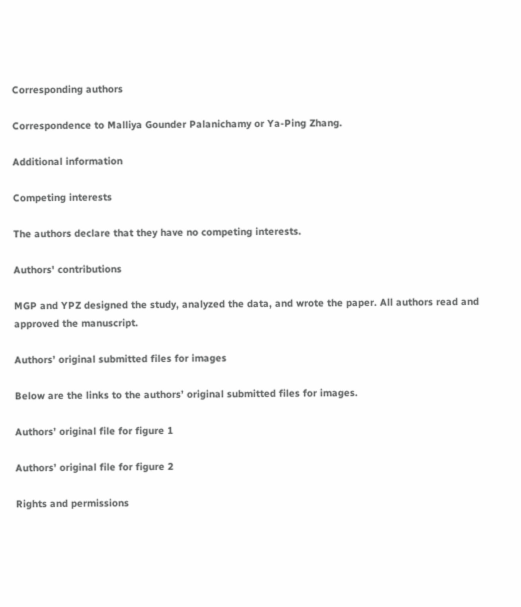Corresponding authors

Correspondence to Malliya Gounder Palanichamy or Ya-Ping Zhang.

Additional information

Competing interests

The authors declare that they have no competing interests.

Authors' contributions

MGP and YPZ designed the study, analyzed the data, and wrote the paper. All authors read and approved the manuscript.

Authors’ original submitted files for images

Below are the links to the authors’ original submitted files for images.

Authors’ original file for figure 1

Authors’ original file for figure 2

Rights and permissions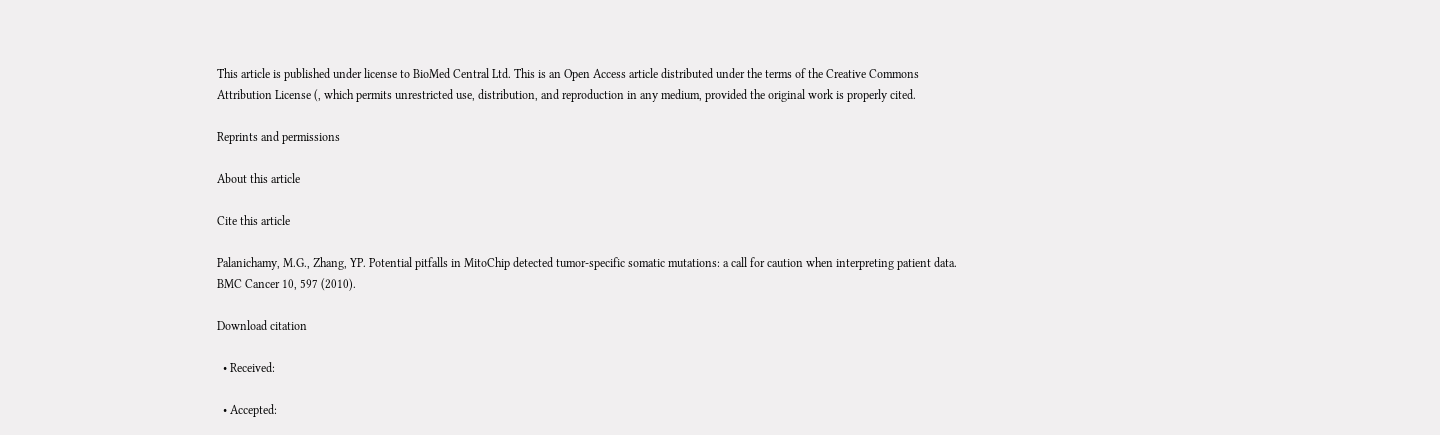This article is published under license to BioMed Central Ltd. This is an Open Access article distributed under the terms of the Creative Commons Attribution License (, which permits unrestricted use, distribution, and reproduction in any medium, provided the original work is properly cited.

Reprints and permissions

About this article

Cite this article

Palanichamy, M.G., Zhang, YP. Potential pitfalls in MitoChip detected tumor-specific somatic mutations: a call for caution when interpreting patient data. BMC Cancer 10, 597 (2010).

Download citation

  • Received:

  • Accepted: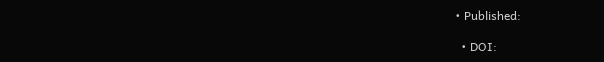• Published:

  • DOI: